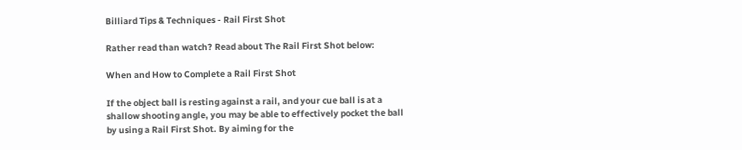Billiard Tips & Techniques - Rail First Shot

Rather read than watch? Read about The Rail First Shot below:

When and How to Complete a Rail First Shot

If the object ball is resting against a rail, and your cue ball is at a shallow shooting angle, you may be able to effectively pocket the ball by using a Rail First Shot. By aiming for the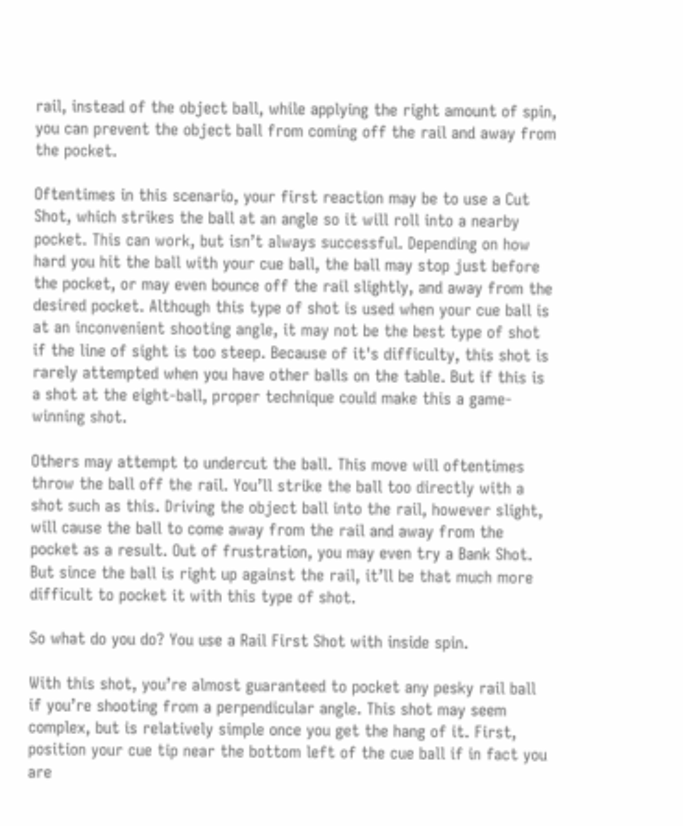rail, instead of the object ball, while applying the right amount of spin, you can prevent the object ball from coming off the rail and away from the pocket.

Oftentimes in this scenario, your first reaction may be to use a Cut Shot, which strikes the ball at an angle so it will roll into a nearby pocket. This can work, but isn’t always successful. Depending on how hard you hit the ball with your cue ball, the ball may stop just before the pocket, or may even bounce off the rail slightly, and away from the desired pocket. Although this type of shot is used when your cue ball is at an inconvenient shooting angle, it may not be the best type of shot if the line of sight is too steep. Because of it's difficulty, this shot is rarely attempted when you have other balls on the table. But if this is a shot at the eight-ball, proper technique could make this a game-winning shot.

Others may attempt to undercut the ball. This move will oftentimes throw the ball off the rail. You’ll strike the ball too directly with a shot such as this. Driving the object ball into the rail, however slight, will cause the ball to come away from the rail and away from the pocket as a result. Out of frustration, you may even try a Bank Shot. But since the ball is right up against the rail, it’ll be that much more difficult to pocket it with this type of shot.

So what do you do? You use a Rail First Shot with inside spin.

With this shot, you’re almost guaranteed to pocket any pesky rail ball if you’re shooting from a perpendicular angle. This shot may seem complex, but is relatively simple once you get the hang of it. First, position your cue tip near the bottom left of the cue ball if in fact you are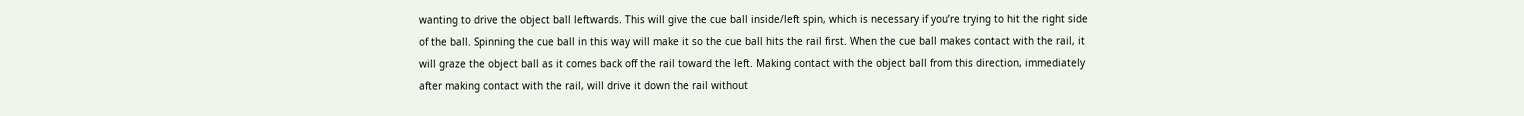wanting to drive the object ball leftwards. This will give the cue ball inside/left spin, which is necessary if you’re trying to hit the right side of the ball. Spinning the cue ball in this way will make it so the cue ball hits the rail first. When the cue ball makes contact with the rail, it will graze the object ball as it comes back off the rail toward the left. Making contact with the object ball from this direction, immediately after making contact with the rail, will drive it down the rail without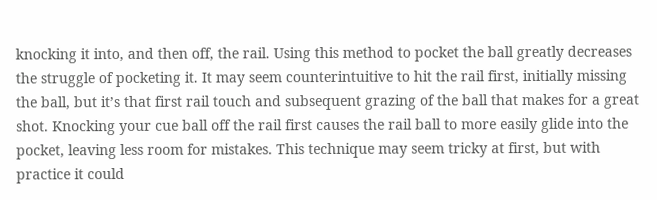knocking it into, and then off, the rail. Using this method to pocket the ball greatly decreases the struggle of pocketing it. It may seem counterintuitive to hit the rail first, initially missing the ball, but it’s that first rail touch and subsequent grazing of the ball that makes for a great shot. Knocking your cue ball off the rail first causes the rail ball to more easily glide into the pocket, leaving less room for mistakes. This technique may seem tricky at first, but with practice it could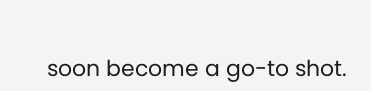soon become a go-to shot.